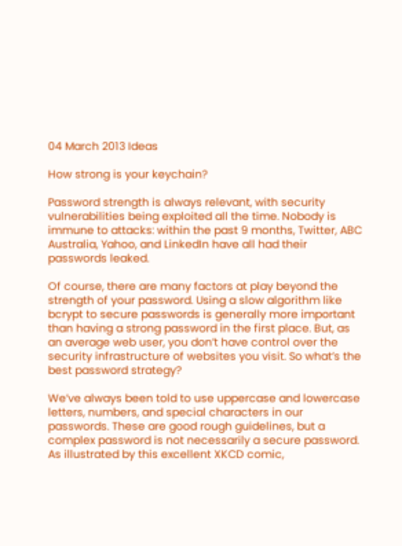04 March 2013 Ideas

How strong is your keychain?

Password strength is always relevant, with security vulnerabilities being exploited all the time. Nobody is immune to attacks: within the past 9 months, Twitter, ABC Australia, Yahoo, and LinkedIn have all had their passwords leaked.

Of course, there are many factors at play beyond the strength of your password. Using a slow algorithm like bcrypt to secure passwords is generally more important than having a strong password in the first place. But, as an average web user, you don’t have control over the security infrastructure of websites you visit. So what’s the best password strategy?

We’ve always been told to use uppercase and lowercase letters, numbers, and special characters in our passwords. These are good rough guidelines, but a complex password is not necessarily a secure password. As illustrated by this excellent XKCD comic,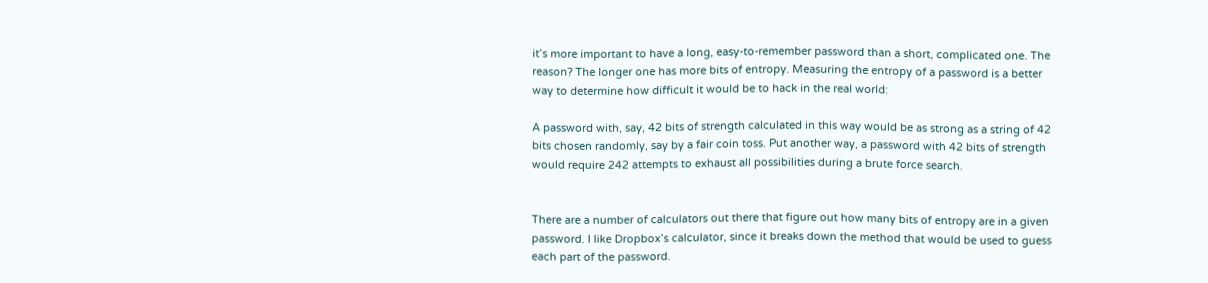it’s more important to have a long, easy-to-remember password than a short, complicated one. The reason? The longer one has more bits of entropy. Measuring the entropy of a password is a better way to determine how difficult it would be to hack in the real world:

A password with, say, 42 bits of strength calculated in this way would be as strong as a string of 42 bits chosen randomly, say by a fair coin toss. Put another way, a password with 42 bits of strength would require 242 attempts to exhaust all possibilities during a brute force search.


There are a number of calculators out there that figure out how many bits of entropy are in a given password. I like Dropbox’s calculator, since it breaks down the method that would be used to guess each part of the password.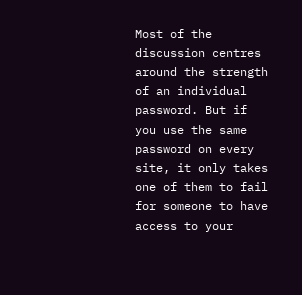Most of the discussion centres around the strength of an individual password. But if you use the same password on every site, it only takes one of them to fail for someone to have access to your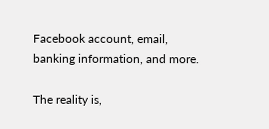Facebook account, email, banking information, and more.

The reality is,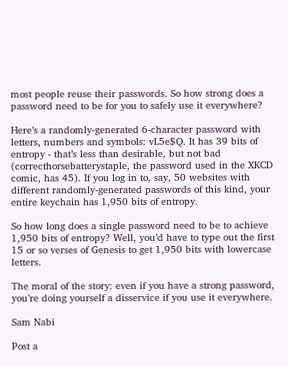most people reuse their passwords. So how strong does a password need to be for you to safely use it everywhere?

Here’s a randomly-generated 6-character password with letters, numbers and symbols: vL5e$Q. It has 39 bits of entropy - that’s less than desirable, but not bad (correcthorsebatterystaple, the password used in the XKCD comic, has 45). If you log in to, say, 50 websites with different randomly-generated passwords of this kind, your entire keychain has 1,950 bits of entropy.

So how long does a single password need to be to achieve 1,950 bits of entropy? Well, you’d have to type out the first 15 or so verses of Genesis to get 1,950 bits with lowercase letters.

The moral of the story: even if you have a strong password, you’re doing yourself a disservice if you use it everywhere.

Sam Nabi

Post a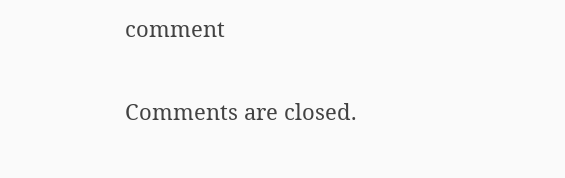comment

Comments are closed.